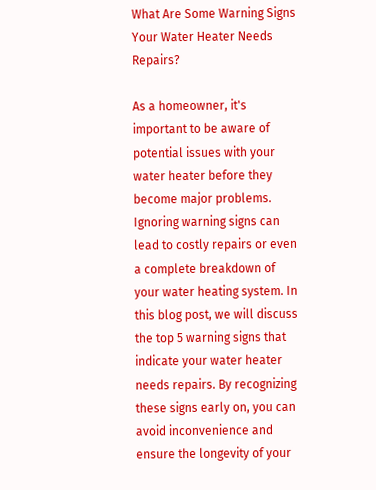What Are Some Warning Signs Your Water Heater Needs Repairs?

As a homeowner, it's important to be aware of potential issues with your water heater before they become major problems. Ignoring warning signs can lead to costly repairs or even a complete breakdown of your water heating system. In this blog post, we will discuss the top 5 warning signs that indicate your water heater needs repairs. By recognizing these signs early on, you can avoid inconvenience and ensure the longevity of your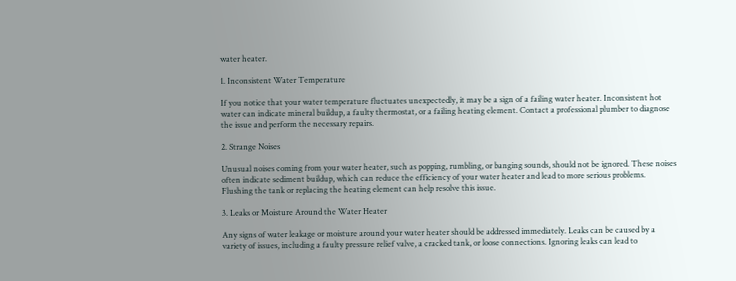water heater.

1. Inconsistent Water Temperature

If you notice that your water temperature fluctuates unexpectedly, it may be a sign of a failing water heater. Inconsistent hot water can indicate mineral buildup, a faulty thermostat, or a failing heating element. Contact a professional plumber to diagnose the issue and perform the necessary repairs.

2. Strange Noises

Unusual noises coming from your water heater, such as popping, rumbling, or banging sounds, should not be ignored. These noises often indicate sediment buildup, which can reduce the efficiency of your water heater and lead to more serious problems. Flushing the tank or replacing the heating element can help resolve this issue.

3. Leaks or Moisture Around the Water Heater

Any signs of water leakage or moisture around your water heater should be addressed immediately. Leaks can be caused by a variety of issues, including a faulty pressure relief valve, a cracked tank, or loose connections. Ignoring leaks can lead to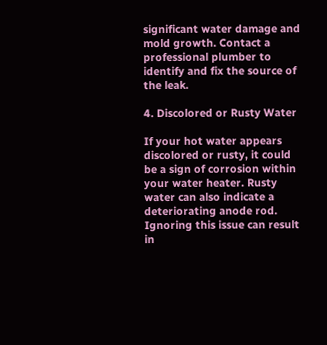significant water damage and mold growth. Contact a professional plumber to identify and fix the source of the leak.

4. Discolored or Rusty Water

If your hot water appears discolored or rusty, it could be a sign of corrosion within your water heater. Rusty water can also indicate a deteriorating anode rod. Ignoring this issue can result in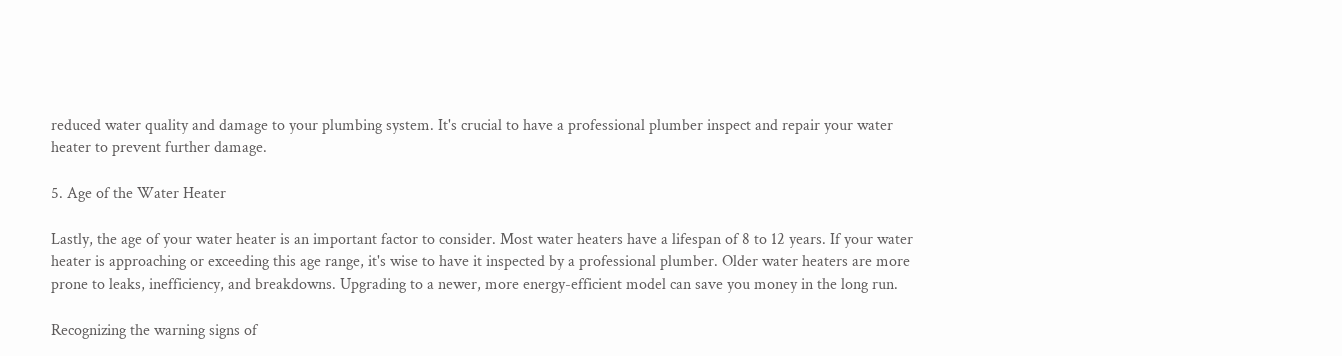reduced water quality and damage to your plumbing system. It's crucial to have a professional plumber inspect and repair your water heater to prevent further damage.

5. Age of the Water Heater

Lastly, the age of your water heater is an important factor to consider. Most water heaters have a lifespan of 8 to 12 years. If your water heater is approaching or exceeding this age range, it's wise to have it inspected by a professional plumber. Older water heaters are more prone to leaks, inefficiency, and breakdowns. Upgrading to a newer, more energy-efficient model can save you money in the long run.

Recognizing the warning signs of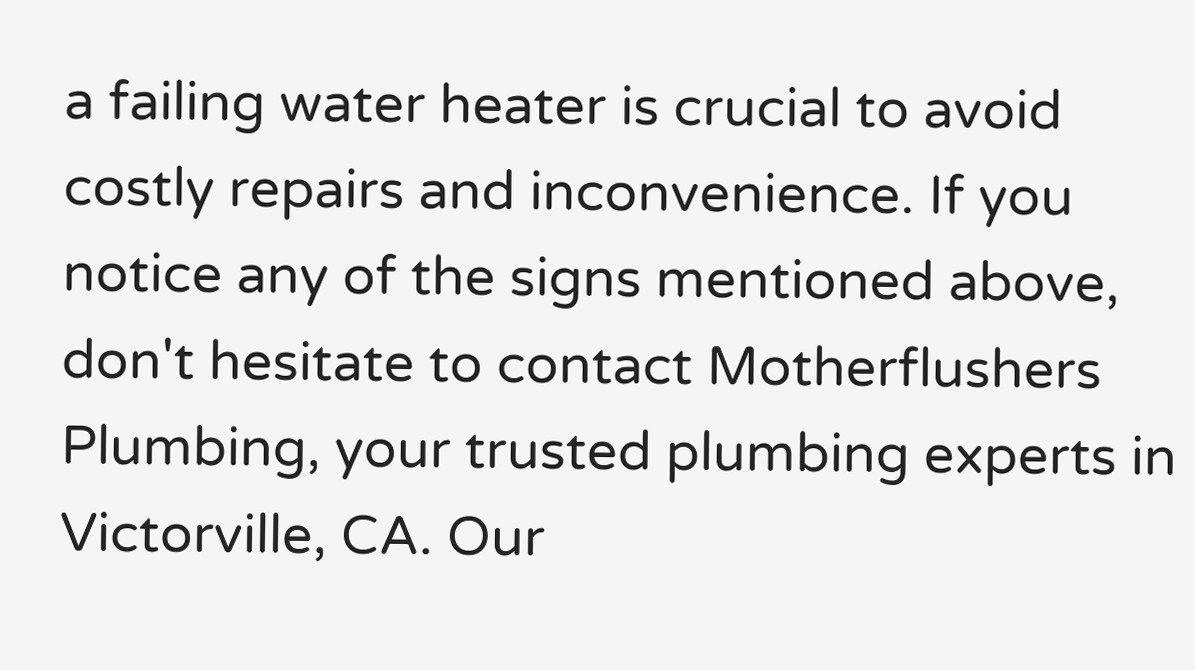a failing water heater is crucial to avoid costly repairs and inconvenience. If you notice any of the signs mentioned above, don't hesitate to contact Motherflushers Plumbing, your trusted plumbing experts in Victorville, CA. Our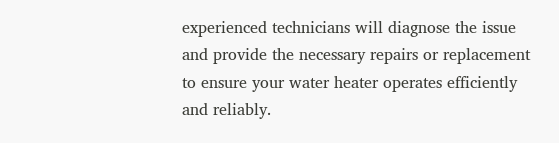experienced technicians will diagnose the issue and provide the necessary repairs or replacement to ensure your water heater operates efficiently and reliably.